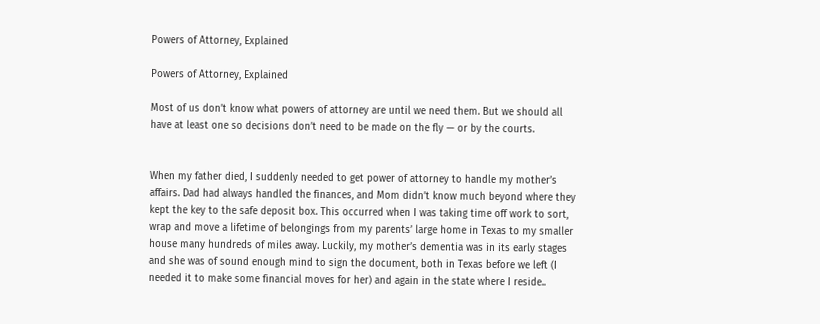Powers of Attorney, Explained

Powers of Attorney, Explained

Most of us don’t know what powers of attorney are until we need them. But we should all have at least one so decisions don’t need to be made on the fly — or by the courts.


When my father died, I suddenly needed to get power of attorney to handle my mother’s affairs. Dad had always handled the finances, and Mom didn’t know much beyond where they kept the key to the safe deposit box. This occurred when I was taking time off work to sort, wrap and move a lifetime of belongings from my parents’ large home in Texas to my smaller house many hundreds of miles away. Luckily, my mother’s dementia was in its early stages and she was of sound enough mind to sign the document, both in Texas before we left (I needed it to make some financial moves for her) and again in the state where I reside..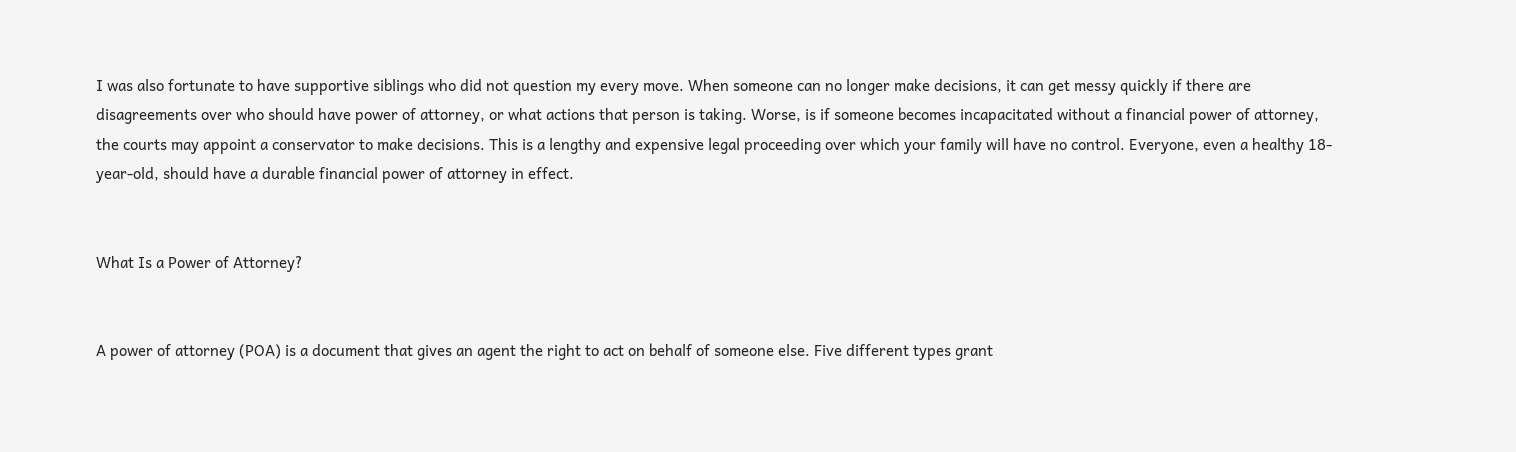I was also fortunate to have supportive siblings who did not question my every move. When someone can no longer make decisions, it can get messy quickly if there are disagreements over who should have power of attorney, or what actions that person is taking. Worse, is if someone becomes incapacitated without a financial power of attorney, the courts may appoint a conservator to make decisions. This is a lengthy and expensive legal proceeding over which your family will have no control. Everyone, even a healthy 18-year-old, should have a durable financial power of attorney in effect.


What Is a Power of Attorney?


A power of attorney (POA) is a document that gives an agent the right to act on behalf of someone else. Five different types grant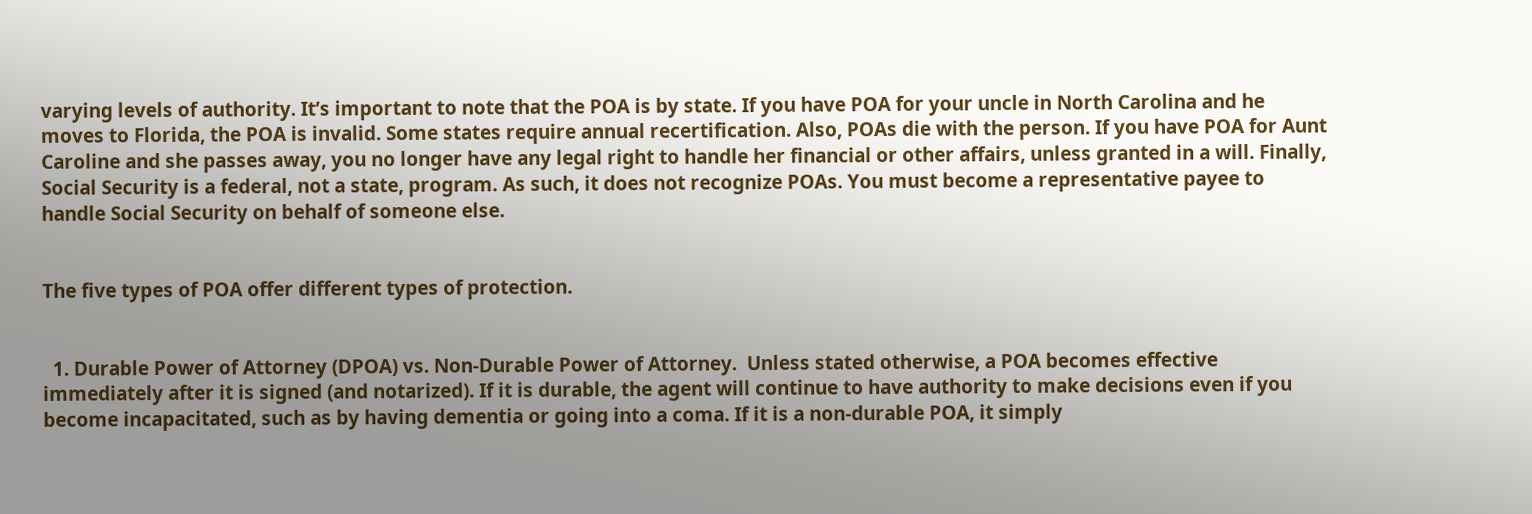varying levels of authority. It’s important to note that the POA is by state. If you have POA for your uncle in North Carolina and he moves to Florida, the POA is invalid. Some states require annual recertification. Also, POAs die with the person. If you have POA for Aunt Caroline and she passes away, you no longer have any legal right to handle her financial or other affairs, unless granted in a will. Finally, Social Security is a federal, not a state, program. As such, it does not recognize POAs. You must become a representative payee to handle Social Security on behalf of someone else.


The five types of POA offer different types of protection.


  1. Durable Power of Attorney (DPOA) vs. Non-Durable Power of Attorney.  Unless stated otherwise, a POA becomes effective immediately after it is signed (and notarized). If it is durable, the agent will continue to have authority to make decisions even if you become incapacitated, such as by having dementia or going into a coma. If it is a non-durable POA, it simply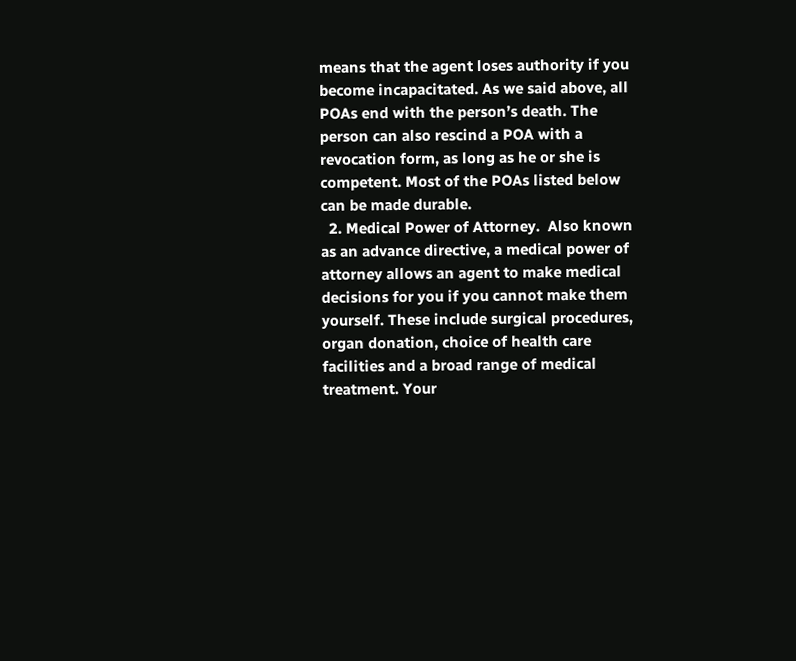means that the agent loses authority if you become incapacitated. As we said above, all POAs end with the person’s death. The person can also rescind a POA with a revocation form, as long as he or she is competent. Most of the POAs listed below can be made durable.
  2. Medical Power of Attorney.  Also known as an advance directive, a medical power of attorney allows an agent to make medical decisions for you if you cannot make them yourself. These include surgical procedures, organ donation, choice of health care facilities and a broad range of medical treatment. Your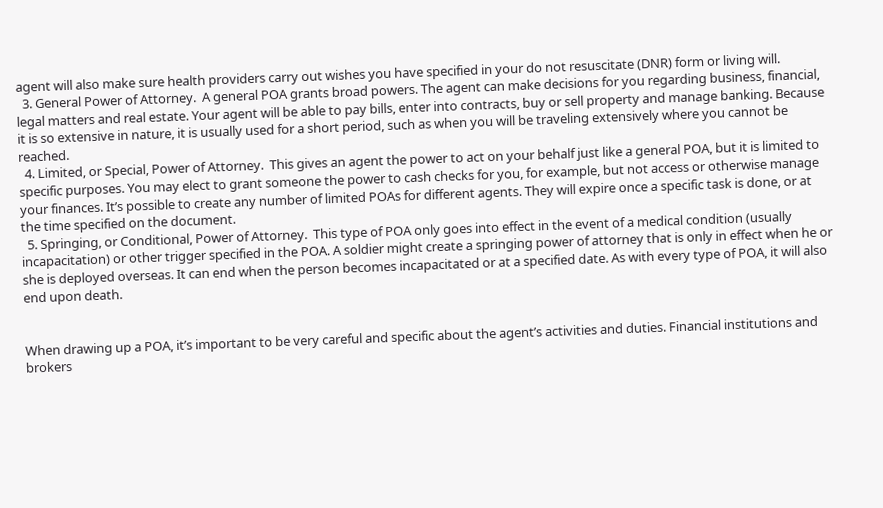agent will also make sure health providers carry out wishes you have specified in your do not resuscitate (DNR) form or living will.
  3. General Power of Attorney.  A general POA grants broad powers. The agent can make decisions for you regarding business, financial, legal matters and real estate. Your agent will be able to pay bills, enter into contracts, buy or sell property and manage banking. Because it is so extensive in nature, it is usually used for a short period, such as when you will be traveling extensively where you cannot be reached.
  4. Limited, or Special, Power of Attorney.  This gives an agent the power to act on your behalf just like a general POA, but it is limited to specific purposes. You may elect to grant someone the power to cash checks for you, for example, but not access or otherwise manage your finances. It’s possible to create any number of limited POAs for different agents. They will expire once a specific task is done, or at the time specified on the document.
  5. Springing, or Conditional, Power of Attorney.  This type of POA only goes into effect in the event of a medical condition (usually incapacitation) or other trigger specified in the POA. A soldier might create a springing power of attorney that is only in effect when he or she is deployed overseas. It can end when the person becomes incapacitated or at a specified date. As with every type of POA, it will also end upon death.


When drawing up a POA, it’s important to be very careful and specific about the agent’s activities and duties. Financial institutions and brokers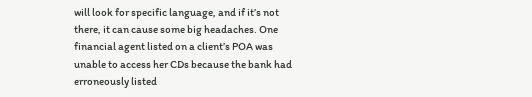will look for specific language, and if it’s not there, it can cause some big headaches. One financial agent listed on a client’s POA was unable to access her CDs because the bank had erroneously listed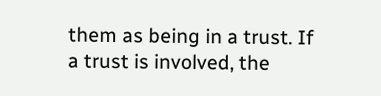them as being in a trust. If a trust is involved, the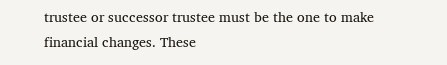trustee or successor trustee must be the one to make financial changes. These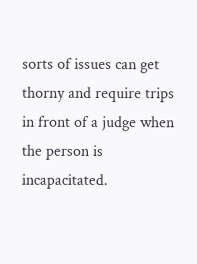sorts of issues can get thorny and require trips in front of a judge when the person is incapacitated.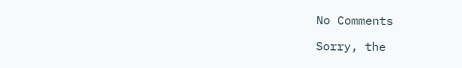No Comments

Sorry, the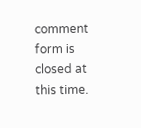comment form is closed at this time.